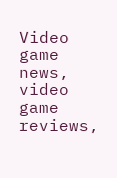Video game news, video game reviews,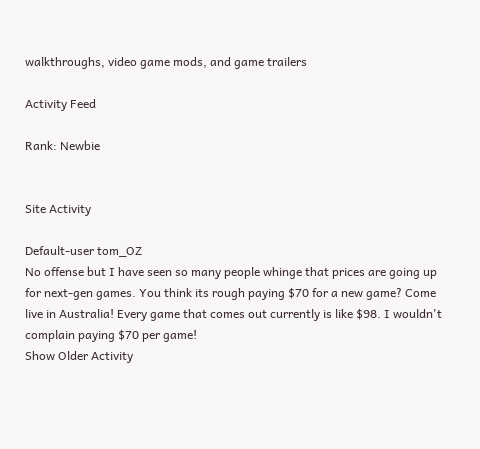walkthroughs, video game mods, and game trailers

Activity Feed

Rank: Newbie


Site Activity

Default-user tom_OZ
No offense but I have seen so many people whinge that prices are going up for next-gen games. You think its rough paying $70 for a new game? Come live in Australia! Every game that comes out currently is like $98. I wouldn't complain paying $70 per game!
Show Older Activity